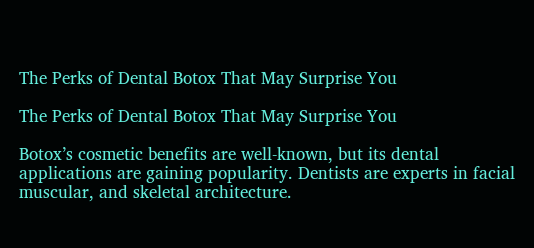The Perks of Dental Botox That May Surprise You

The Perks of Dental Botox That May Surprise You

Botox’s cosmetic benefits are well-known, but its dental applications are gaining popularity. Dentists are experts in facial muscular, and skeletal architecture.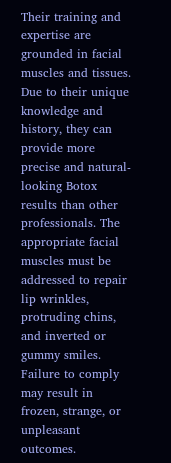Their training and expertise are grounded in facial muscles and tissues. Due to their unique knowledge and history, they can provide more precise and natural-looking Botox results than other professionals. The appropriate facial muscles must be addressed to repair lip wrinkles, protruding chins, and inverted or gummy smiles. Failure to comply may result in frozen, strange, or unpleasant outcomes.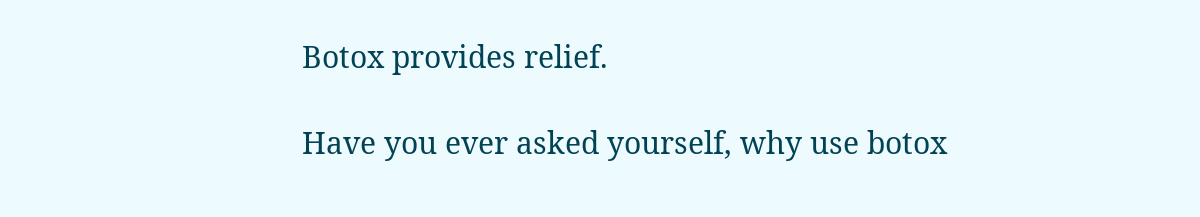Botox provides relief.

Have you ever asked yourself, why use botox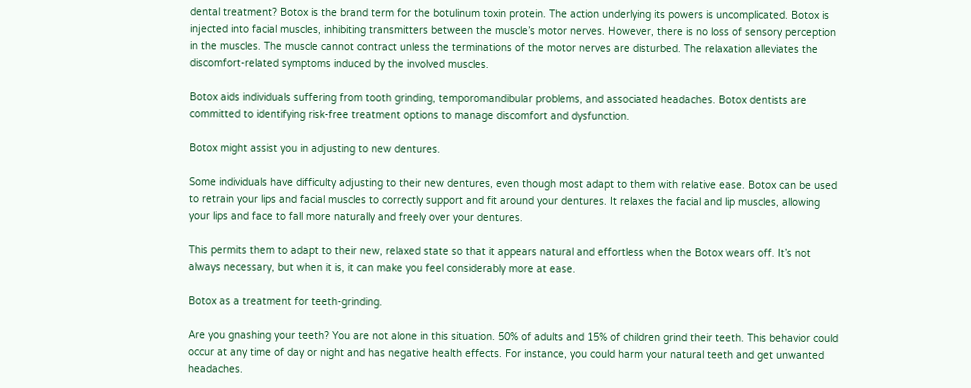dental treatment? Botox is the brand term for the botulinum toxin protein. The action underlying its powers is uncomplicated. Botox is injected into facial muscles, inhibiting transmitters between the muscle’s motor nerves. However, there is no loss of sensory perception in the muscles. The muscle cannot contract unless the terminations of the motor nerves are disturbed. The relaxation alleviates the discomfort-related symptoms induced by the involved muscles.

Botox aids individuals suffering from tooth grinding, temporomandibular problems, and associated headaches. Botox dentists are committed to identifying risk-free treatment options to manage discomfort and dysfunction.

Botox might assist you in adjusting to new dentures.

Some individuals have difficulty adjusting to their new dentures, even though most adapt to them with relative ease. Botox can be used to retrain your lips and facial muscles to correctly support and fit around your dentures. It relaxes the facial and lip muscles, allowing your lips and face to fall more naturally and freely over your dentures.

This permits them to adapt to their new, relaxed state so that it appears natural and effortless when the Botox wears off. It’s not always necessary, but when it is, it can make you feel considerably more at ease.

Botox as a treatment for teeth-grinding.

Are you gnashing your teeth? You are not alone in this situation. 50% of adults and 15% of children grind their teeth. This behavior could occur at any time of day or night and has negative health effects. For instance, you could harm your natural teeth and get unwanted headaches.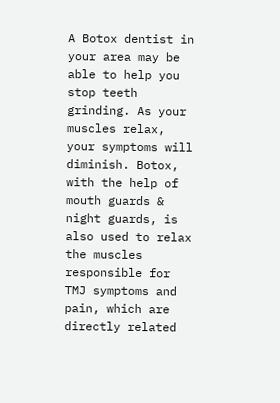A Botox dentist in your area may be able to help you stop teeth grinding. As your muscles relax, your symptoms will diminish. Botox, with the help of mouth guards & night guards, is also used to relax the muscles responsible for TMJ symptoms and pain, which are directly related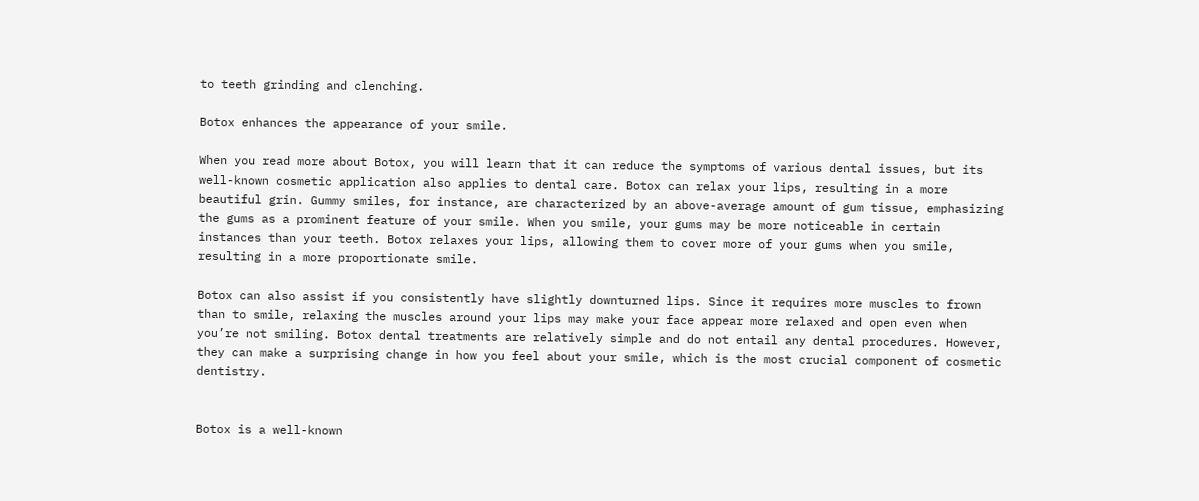to teeth grinding and clenching.

Botox enhances the appearance of your smile.

When you read more about Botox, you will learn that it can reduce the symptoms of various dental issues, but its well-known cosmetic application also applies to dental care. Botox can relax your lips, resulting in a more beautiful grin. Gummy smiles, for instance, are characterized by an above-average amount of gum tissue, emphasizing the gums as a prominent feature of your smile. When you smile, your gums may be more noticeable in certain instances than your teeth. Botox relaxes your lips, allowing them to cover more of your gums when you smile, resulting in a more proportionate smile.

Botox can also assist if you consistently have slightly downturned lips. Since it requires more muscles to frown than to smile, relaxing the muscles around your lips may make your face appear more relaxed and open even when you’re not smiling. Botox dental treatments are relatively simple and do not entail any dental procedures. However, they can make a surprising change in how you feel about your smile, which is the most crucial component of cosmetic dentistry.


Botox is a well-known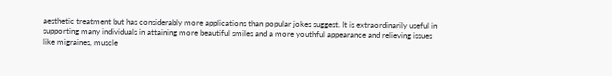aesthetic treatment but has considerably more applications than popular jokes suggest. It is extraordinarily useful in supporting many individuals in attaining more beautiful smiles and a more youthful appearance and relieving issues like migraines, muscle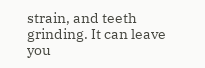strain, and teeth grinding. It can leave you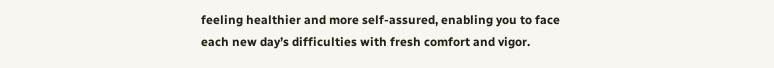feeling healthier and more self-assured, enabling you to face each new day’s difficulties with fresh comfort and vigor.